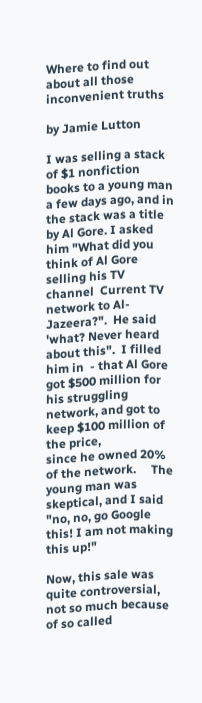Where to find out about all those inconvenient truths

by Jamie Lutton

I was selling a stack of $1 nonfiction books to a young man a few days ago, and in the stack was a title by Al Gore. I asked him "What did you think of Al Gore selling his TV channel  Current TV  network to Al-Jazeera?".  He said 'what? Never heard about this".  I filled him in  - that Al Gore got $500 million for his struggling network, and got to keep $100 million of the price,
since he owned 20% of the network.     The young man was skeptical, and I said "no, no, go Google this! I am not making this up!"

Now, this sale was quite controversial, not so much because of so called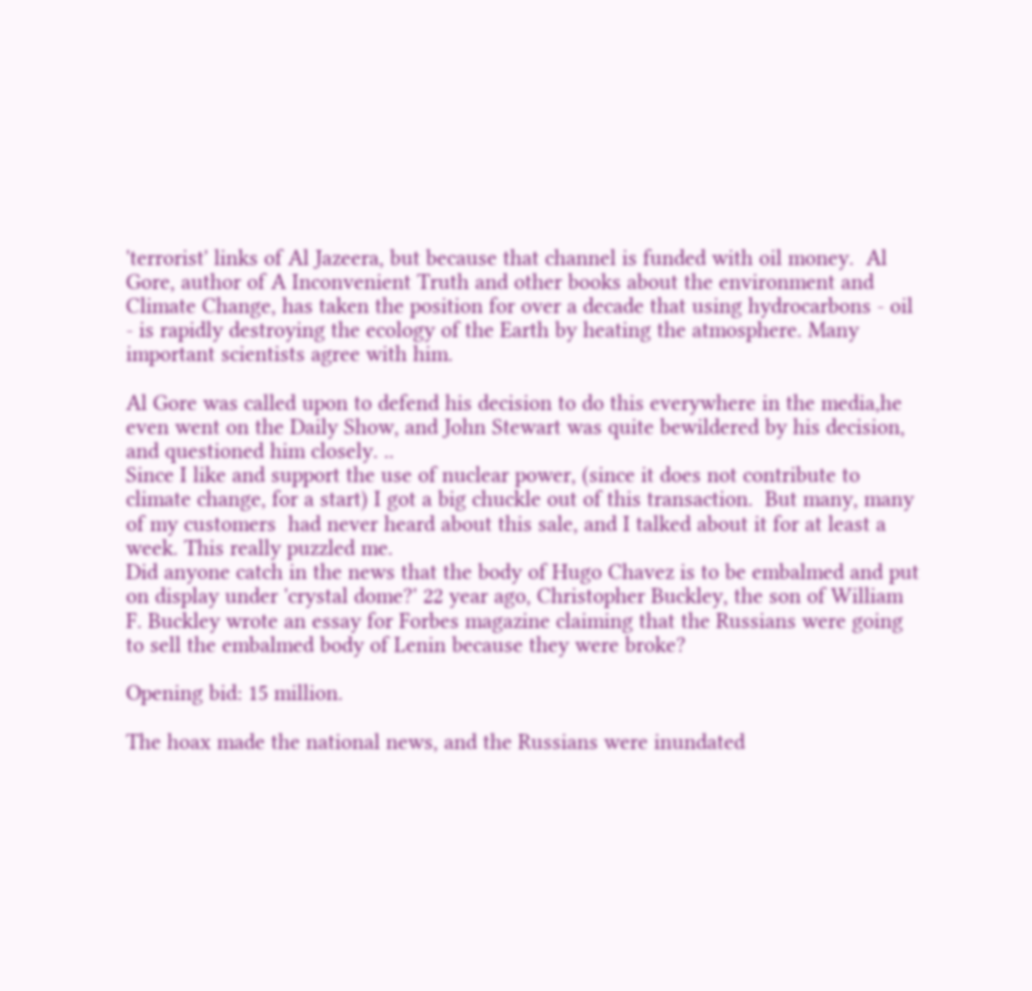'terrorist' links of Al Jazeera, but because that channel is funded with oil money.  Al Gore, author of A Inconvenient Truth and other books about the environment and Climate Change, has taken the position for over a decade that using hydrocarbons - oil - is rapidly destroying the ecology of the Earth by heating the atmosphere. Many important scientists agree with him.

Al Gore was called upon to defend his decision to do this everywhere in the media,he even went on the Daily Show, and John Stewart was quite bewildered by his decision, and questioned him closely. ..
Since I like and support the use of nuclear power, (since it does not contribute to climate change, for a start) I got a big chuckle out of this transaction.  But many, many of my customers  had never heard about this sale, and I talked about it for at least a week. This really puzzled me.
Did anyone catch in the news that the body of Hugo Chavez is to be embalmed and put on display under 'crystal dome?' 22 year ago, Christopher Buckley, the son of William F. Buckley wrote an essay for Forbes magazine claiming that the Russians were going to sell the embalmed body of Lenin because they were broke?

Opening bid: 15 million.

The hoax made the national news, and the Russians were inundated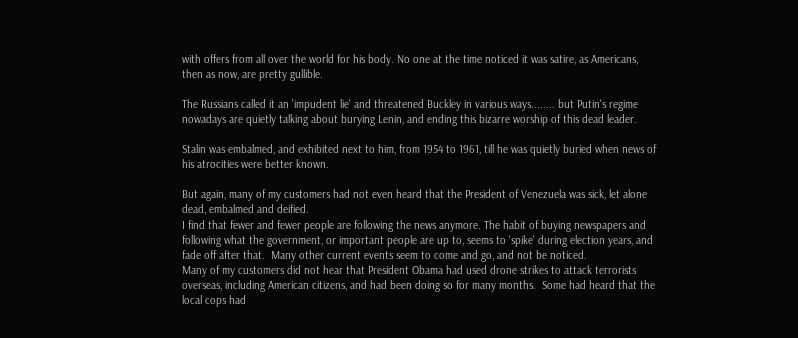with offers from all over the world for his body. No one at the time noticed it was satire, as Americans, then as now, are pretty gullible.

The Russians called it an 'impudent lie' and threatened Buckley in various ways........ but Putin's regime nowadays are quietly talking about burying Lenin, and ending this bizarre worship of this dead leader.

Stalin was embalmed, and exhibited next to him, from 1954 to 1961, till he was quietly buried when news of his atrocities were better known.

But again, many of my customers had not even heard that the President of Venezuela was sick, let alone  dead, embalmed and deified.
I find that fewer and fewer people are following the news anymore. The habit of buying newspapers and following what the government, or important people are up to, seems to 'spike' during election years, and fade off after that.  Many other current events seem to come and go, and not be noticed.
Many of my customers did not hear that President Obama had used drone strikes to attack terrorists overseas, including American citizens, and had been doing so for many months.  Some had heard that the local cops had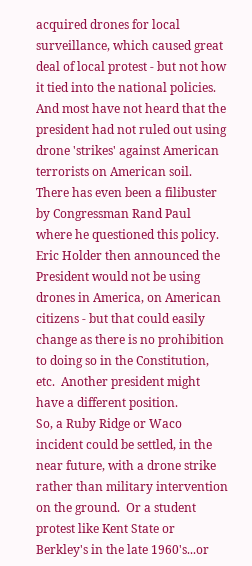acquired drones for local surveillance, which caused great deal of local protest - but not how it tied into the national policies.
And most have not heard that the president had not ruled out using drone 'strikes' against American terrorists on American soil.  There has even been a filibuster by Congressman Rand Paul where he questioned this policy. Eric Holder then announced the President would not be using drones in America, on American citizens - but that could easily change as there is no prohibition to doing so in the Constitution, etc.  Another president might have a different position.
So, a Ruby Ridge or Waco incident could be settled, in the near future, with a drone strike rather than military intervention on the ground.  Or a student protest like Kent State or Berkley's in the late 1960's...or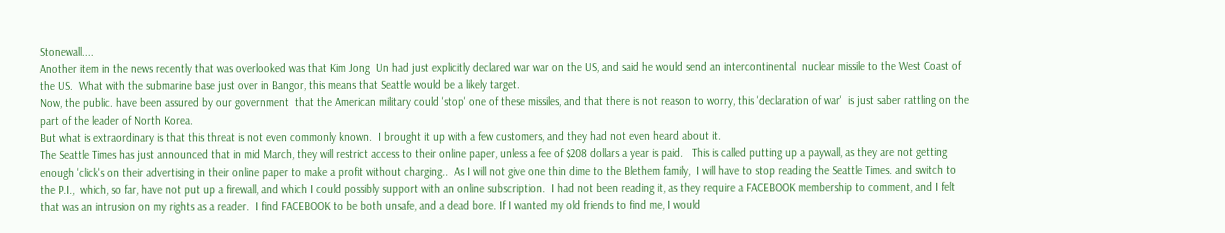Stonewall....
Another item in the news recently that was overlooked was that Kim Jong  Un had just explicitly declared war war on the US, and said he would send an intercontinental  nuclear missile to the West Coast of the US.  What with the submarine base just over in Bangor, this means that Seattle would be a likely target.
Now, the public. have been assured by our government  that the American military could 'stop' one of these missiles, and that there is not reason to worry, this 'declaration of war'  is just saber rattling on the part of the leader of North Korea.
But what is extraordinary is that this threat is not even commonly known.  I brought it up with a few customers, and they had not even heard about it.
The Seattle Times has just announced that in mid March, they will restrict access to their online paper, unless a fee of $208 dollars a year is paid.   This is called putting up a paywall, as they are not getting enough 'click's on their advertising in their online paper to make a profit without charging..  As I will not give one thin dime to the Blethem family,  I will have to stop reading the Seattle Times. and switch to the P.I.,  which, so far, have not put up a firewall, and which I could possibly support with an online subscription.  I had not been reading it, as they require a FACEBOOK membership to comment, and I felt that was an intrusion on my rights as a reader.  I find FACEBOOK to be both unsafe, and a dead bore. If I wanted my old friends to find me, I would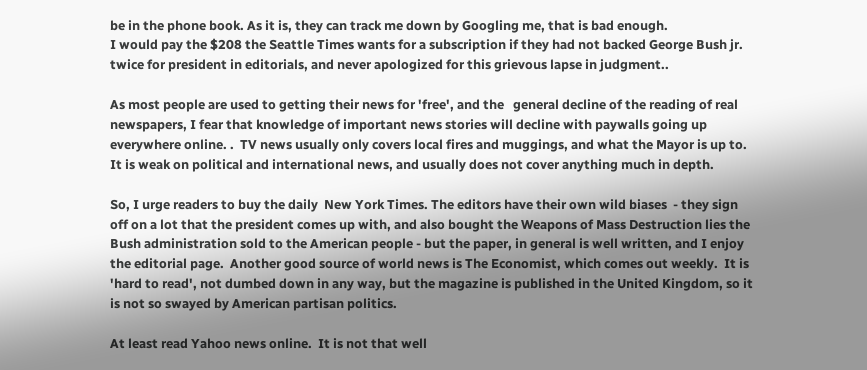be in the phone book. As it is, they can track me down by Googling me, that is bad enough.
I would pay the $208 the Seattle Times wants for a subscription if they had not backed George Bush jr. twice for president in editorials, and never apologized for this grievous lapse in judgment..

As most people are used to getting their news for 'free', and the   general decline of the reading of real newspapers, I fear that knowledge of important news stories will decline with paywalls going up everywhere online. .  TV news usually only covers local fires and muggings, and what the Mayor is up to. It is weak on political and international news, and usually does not cover anything much in depth.

So, I urge readers to buy the daily  New York Times. The editors have their own wild biases  - they sign off on a lot that the president comes up with, and also bought the Weapons of Mass Destruction lies the Bush administration sold to the American people - but the paper, in general is well written, and I enjoy the editorial page.  Another good source of world news is The Economist, which comes out weekly.  It is 'hard to read', not dumbed down in any way, but the magazine is published in the United Kingdom, so it is not so swayed by American partisan politics.

At least read Yahoo news online.  It is not that well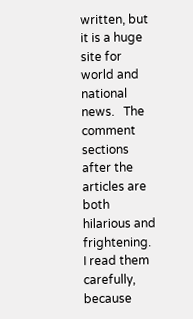written, but it is a huge site for world and national news.   The comment sections after the articles are both hilarious and frightening.  I read them carefully, because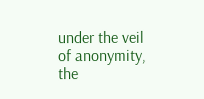under the veil of anonymity, the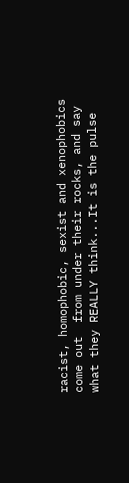racist, homophobic, sexist and xenophobics come out  from under their rocks, and say what they REALLY think...It is the pulse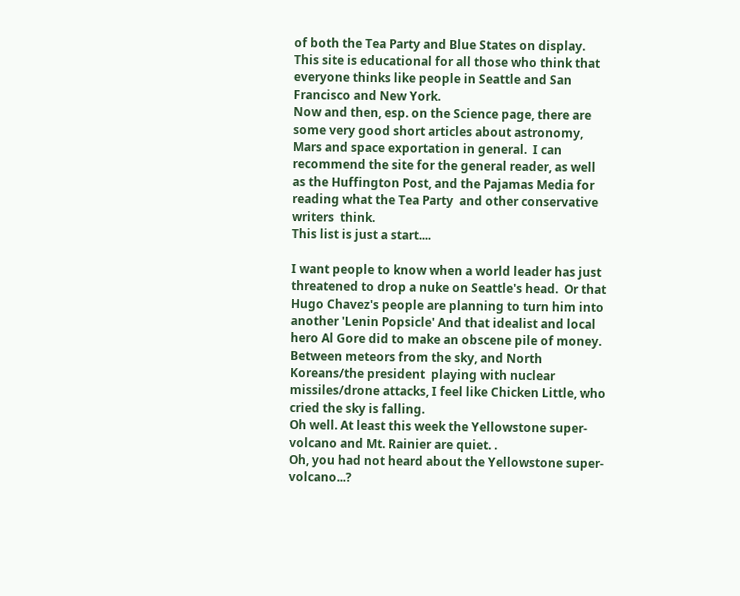of both the Tea Party and Blue States on display.  This site is educational for all those who think that everyone thinks like people in Seattle and San Francisco and New York.
Now and then, esp. on the Science page, there are some very good short articles about astronomy, Mars and space exportation in general.  I can recommend the site for the general reader, as well as the Huffington Post, and the Pajamas Media for reading what the Tea Party  and other conservative writers  think.
This list is just a start....

I want people to know when a world leader has just threatened to drop a nuke on Seattle's head.  Or that Hugo Chavez's people are planning to turn him into another 'Lenin Popsicle' And that idealist and local hero Al Gore did to make an obscene pile of money.
Between meteors from the sky, and North Koreans/the president  playing with nuclear missiles/drone attacks, I feel like Chicken Little, who cried the sky is falling.
Oh well. At least this week the Yellowstone super-volcano and Mt. Rainier are quiet. .
Oh, you had not heard about the Yellowstone super-volcano...?